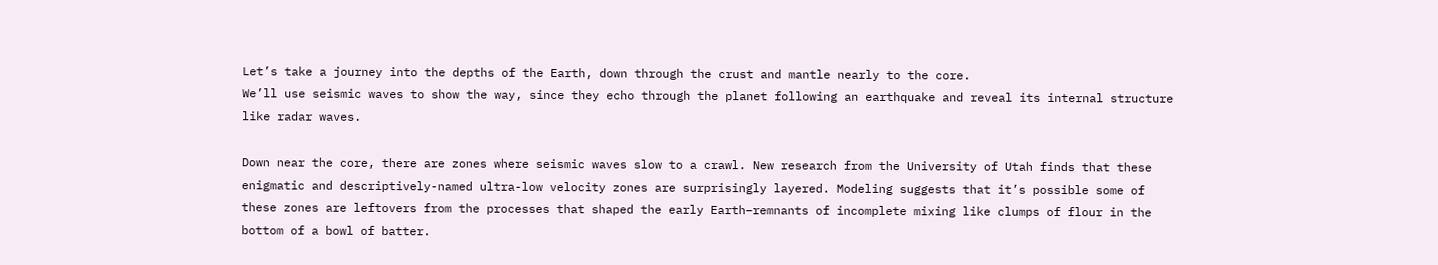Let’s take a journey into the depths of the Earth, down through the crust and mantle nearly to the core.
We’ll use seismic waves to show the way, since they echo through the planet following an earthquake and reveal its internal structure like radar waves.

Down near the core, there are zones where seismic waves slow to a crawl. New research from the University of Utah finds that these enigmatic and descriptively-named ultra-low velocity zones are surprisingly layered. Modeling suggests that it’s possible some of these zones are leftovers from the processes that shaped the early Earth–remnants of incomplete mixing like clumps of flour in the bottom of a bowl of batter.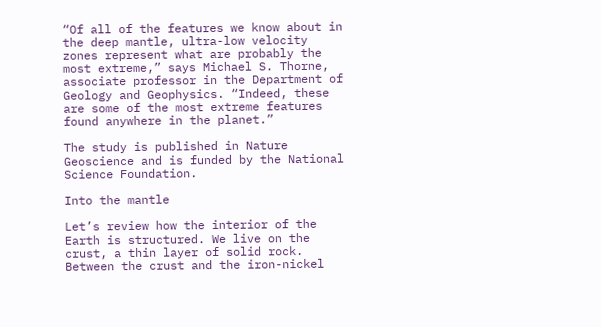“Of all of the features we know about in the deep mantle, ultra-low velocity zones represent what are probably the most extreme,” says Michael S. Thorne, associate professor in the Department of Geology and Geophysics. “Indeed, these are some of the most extreme features found anywhere in the planet.”

The study is published in Nature Geoscience and is funded by the National Science Foundation.

Into the mantle

Let’s review how the interior of the Earth is structured. We live on the crust, a thin layer of solid rock. Between the crust and the iron-nickel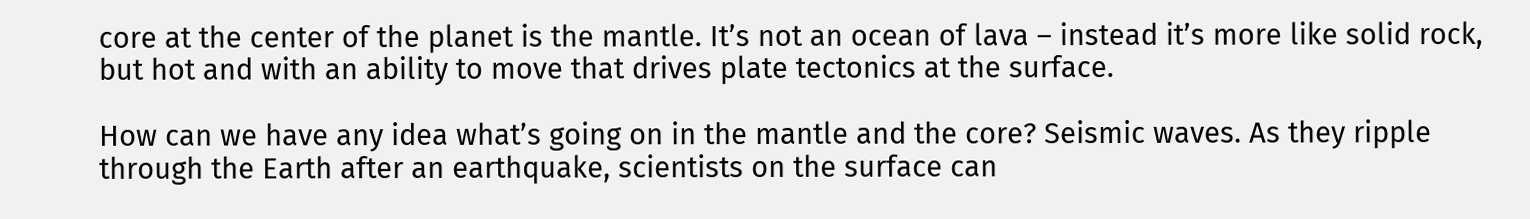core at the center of the planet is the mantle. It’s not an ocean of lava – instead it’s more like solid rock, but hot and with an ability to move that drives plate tectonics at the surface.

How can we have any idea what’s going on in the mantle and the core? Seismic waves. As they ripple through the Earth after an earthquake, scientists on the surface can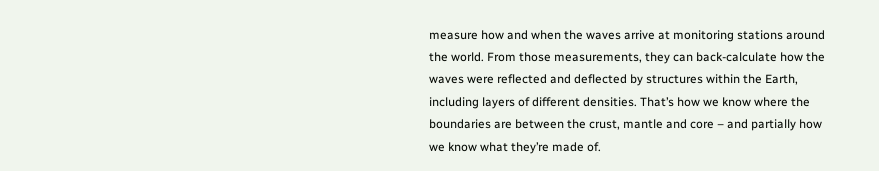measure how and when the waves arrive at monitoring stations around the world. From those measurements, they can back-calculate how the waves were reflected and deflected by structures within the Earth, including layers of different densities. That’s how we know where the boundaries are between the crust, mantle and core – and partially how we know what they’re made of.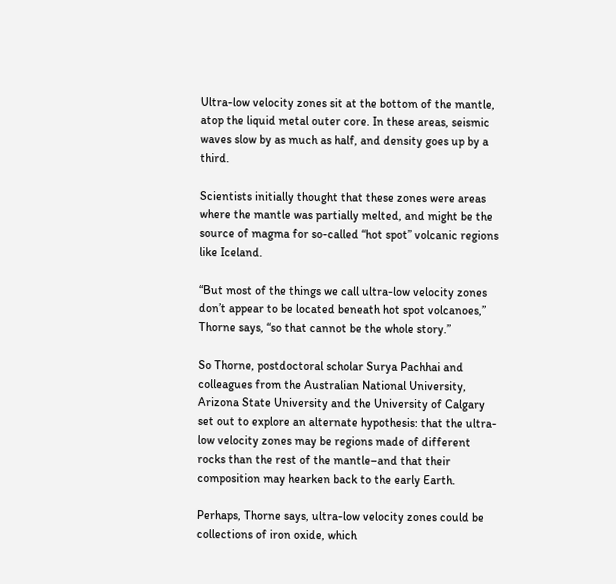Ultra-low velocity zones sit at the bottom of the mantle, atop the liquid metal outer core. In these areas, seismic waves slow by as much as half, and density goes up by a third.

Scientists initially thought that these zones were areas where the mantle was partially melted, and might be the source of magma for so-called “hot spot” volcanic regions like Iceland.

“But most of the things we call ultra-low velocity zones don’t appear to be located beneath hot spot volcanoes,” Thorne says, “so that cannot be the whole story.”

So Thorne, postdoctoral scholar Surya Pachhai and colleagues from the Australian National University, Arizona State University and the University of Calgary set out to explore an alternate hypothesis: that the ultra-low velocity zones may be regions made of different rocks than the rest of the mantle–and that their composition may hearken back to the early Earth.

Perhaps, Thorne says, ultra-low velocity zones could be collections of iron oxide, which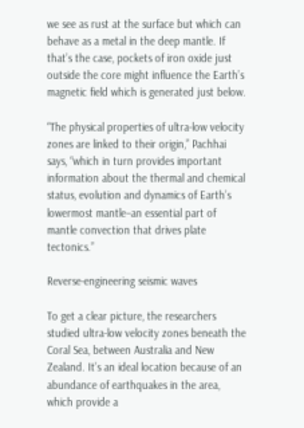we see as rust at the surface but which can behave as a metal in the deep mantle. If that’s the case, pockets of iron oxide just outside the core might influence the Earth’s magnetic field which is generated just below.

“The physical properties of ultra-low velocity zones are linked to their origin,” Pachhai says, “which in turn provides important information about the thermal and chemical status, evolution and dynamics of Earth’s lowermost mantle–an essential part of mantle convection that drives plate tectonics.”

Reverse-engineering seismic waves

To get a clear picture, the researchers studied ultra-low velocity zones beneath the Coral Sea, between Australia and New Zealand. It’s an ideal location because of an abundance of earthquakes in the area, which provide a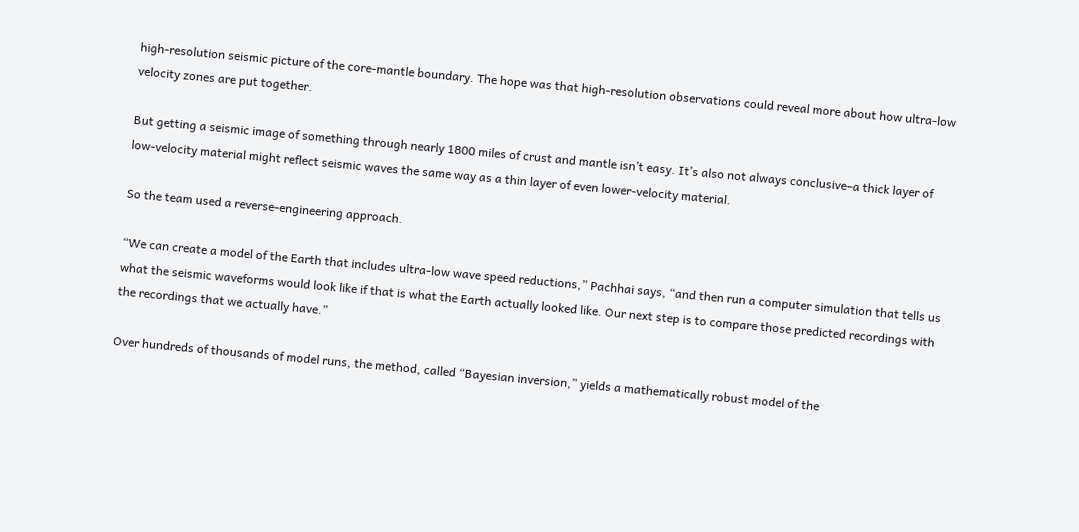high-resolution seismic picture of the core-mantle boundary. The hope was that high-resolution observations could reveal more about how ultra-low velocity zones are put together.

But getting a seismic image of something through nearly 1800 miles of crust and mantle isn’t easy. It’s also not always conclusive–a thick layer of low-velocity material might reflect seismic waves the same way as a thin layer of even lower-velocity material.

So the team used a reverse-engineering approach.

“We can create a model of the Earth that includes ultra-low wave speed reductions,” Pachhai says, “and then run a computer simulation that tells us what the seismic waveforms would look like if that is what the Earth actually looked like. Our next step is to compare those predicted recordings with the recordings that we actually have.”

Over hundreds of thousands of model runs, the method, called “Bayesian inversion,” yields a mathematically robust model of the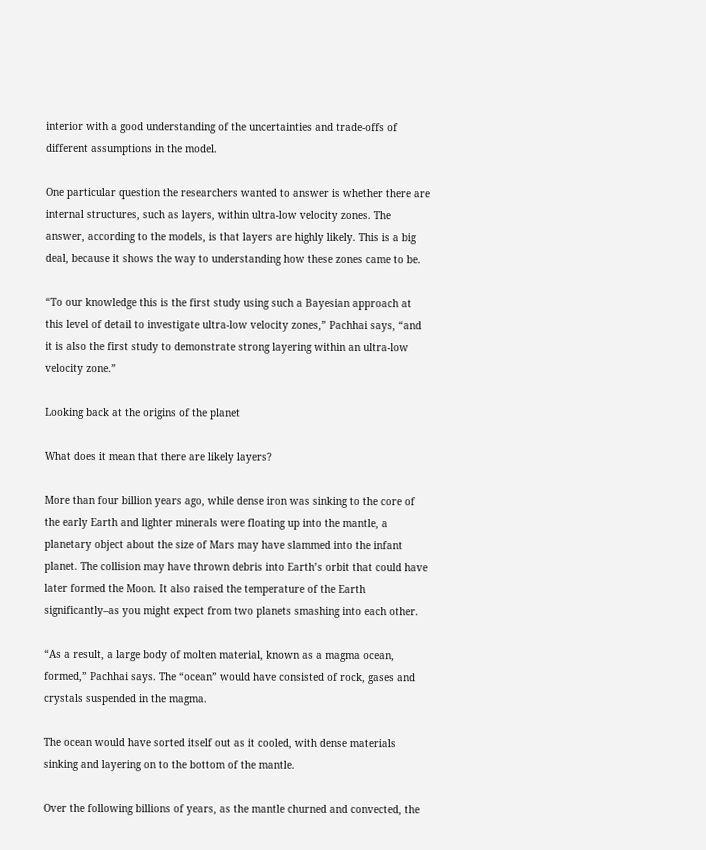interior with a good understanding of the uncertainties and trade-offs of different assumptions in the model.

One particular question the researchers wanted to answer is whether there are internal structures, such as layers, within ultra-low velocity zones. The answer, according to the models, is that layers are highly likely. This is a big deal, because it shows the way to understanding how these zones came to be.

“To our knowledge this is the first study using such a Bayesian approach at this level of detail to investigate ultra-low velocity zones,” Pachhai says, “and it is also the first study to demonstrate strong layering within an ultra-low velocity zone.”

Looking back at the origins of the planet

What does it mean that there are likely layers?

More than four billion years ago, while dense iron was sinking to the core of the early Earth and lighter minerals were floating up into the mantle, a planetary object about the size of Mars may have slammed into the infant planet. The collision may have thrown debris into Earth’s orbit that could have later formed the Moon. It also raised the temperature of the Earth significantly–as you might expect from two planets smashing into each other.

“As a result, a large body of molten material, known as a magma ocean, formed,” Pachhai says. The “ocean” would have consisted of rock, gases and crystals suspended in the magma.

The ocean would have sorted itself out as it cooled, with dense materials sinking and layering on to the bottom of the mantle.

Over the following billions of years, as the mantle churned and convected, the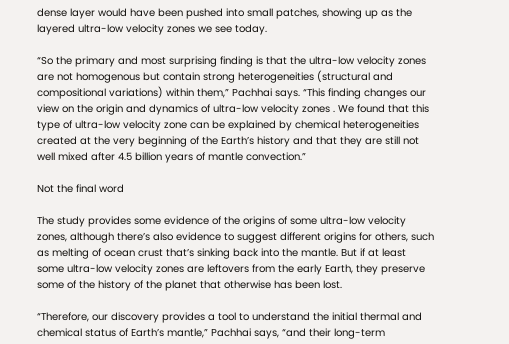dense layer would have been pushed into small patches, showing up as the layered ultra-low velocity zones we see today.

“So the primary and most surprising finding is that the ultra-low velocity zones are not homogenous but contain strong heterogeneities (structural and compositional variations) within them,” Pachhai says. “This finding changes our view on the origin and dynamics of ultra-low velocity zones . We found that this type of ultra-low velocity zone can be explained by chemical heterogeneities created at the very beginning of the Earth’s history and that they are still not well mixed after 4.5 billion years of mantle convection.”

Not the final word

The study provides some evidence of the origins of some ultra-low velocity zones, although there’s also evidence to suggest different origins for others, such as melting of ocean crust that’s sinking back into the mantle. But if at least some ultra-low velocity zones are leftovers from the early Earth, they preserve some of the history of the planet that otherwise has been lost.

“Therefore, our discovery provides a tool to understand the initial thermal and chemical status of Earth’s mantle,” Pachhai says, “and their long-term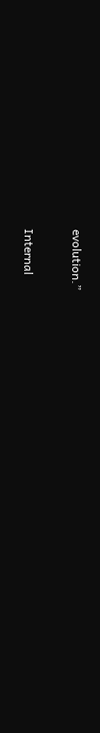evolution.”

Internal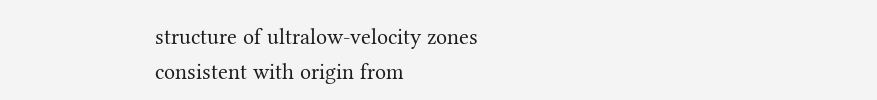structure of ultralow-velocity zones consistent with origin from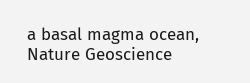a basal magma ocean, Nature Geoscience